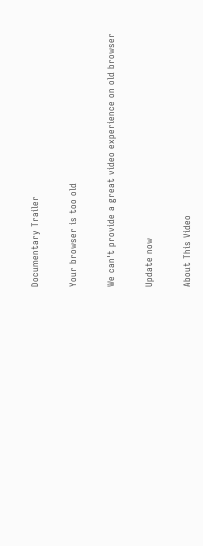Documentary Trailer

Your browser is too old

We can't provide a great video experience on old browser

Update now

About This Video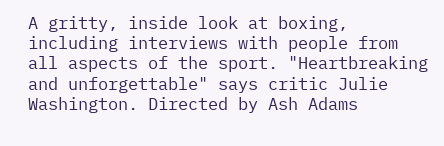A gritty, inside look at boxing, including interviews with people from all aspects of the sport. "Heartbreaking and unforgettable" says critic Julie Washington. Directed by Ash Adams